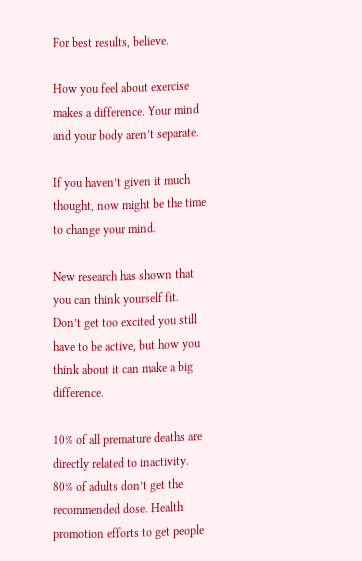For best results, believe.

How you feel about exercise makes a difference. Your mind and your body aren’t separate.

If you haven’t given it much thought, now might be the time to change your mind.

New research has shown that you can think yourself fit. Don’t get too excited you still have to be active, but how you think about it can make a big difference.

10% of all premature deaths are directly related to inactivity. 80% of adults don’t get the recommended dose. Health promotion efforts to get people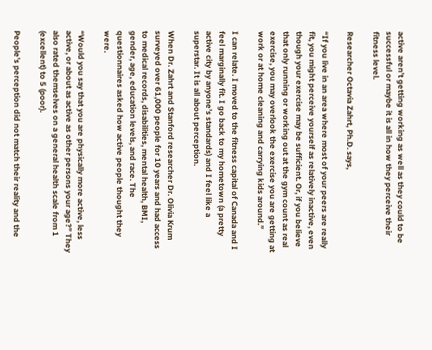active aren’t getting working as well as they could to be successful or maybe it is all in how they perceive their fitness level.

Researcher Octavia Zahrt, Ph.D. says,

“If you live in an area where most of your peers are really fit, you might perceive yourself as relatively inactive, even though your exercise may be sufficient. Or, if you believe that only running or working out at the gym count as real exercise, you may overlook the exercise you are getting at work or at home cleaning and carrying kids around.”

I can relate. I moved to the fitness capital of Canada and I feel marginally fit. I go back to my hometown (a pretty active city by anyone’s standards) and I feel like a superstar. It is all about perception.

When Dr. Zahrt and Stanford researcher Dr. Olivia Krum surveyed over 61,000 people for 10 years and had access to medical records, disabilities, mental health, BMI, gender, age, education levels, and race. The questionnaires asked how active people thought they were.

“Would you say that you are physically more active, less active, or about as active as other persons your age?” They also rated themselves on a general health scale from 1 (excellent) to 5 (poor).

People’s perception did not match their reality and the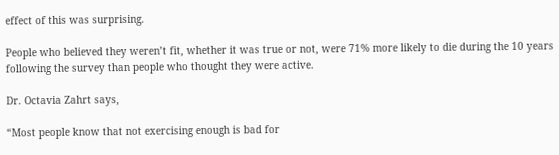effect of this was surprising.

People who believed they weren’t fit, whether it was true or not, were 71% more likely to die during the 10 years following the survey than people who thought they were active.

Dr. Octavia Zahrt says,

“Most people know that not exercising enough is bad for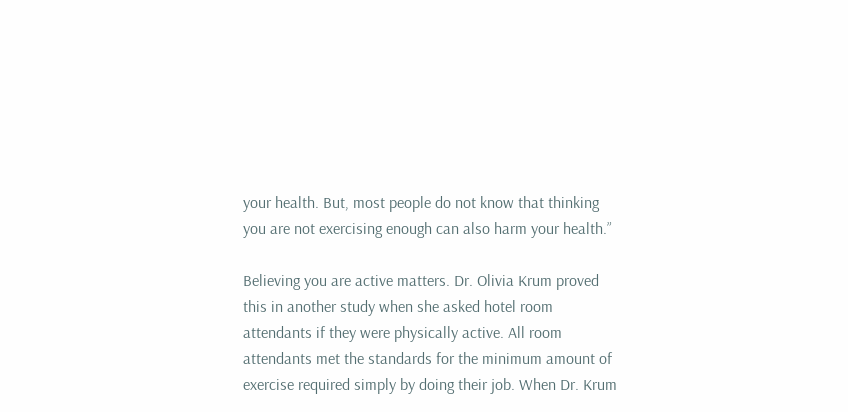your health. But, most people do not know that thinking you are not exercising enough can also harm your health.”

Believing you are active matters. Dr. Olivia Krum proved this in another study when she asked hotel room attendants if they were physically active. All room attendants met the standards for the minimum amount of exercise required simply by doing their job. When Dr. Krum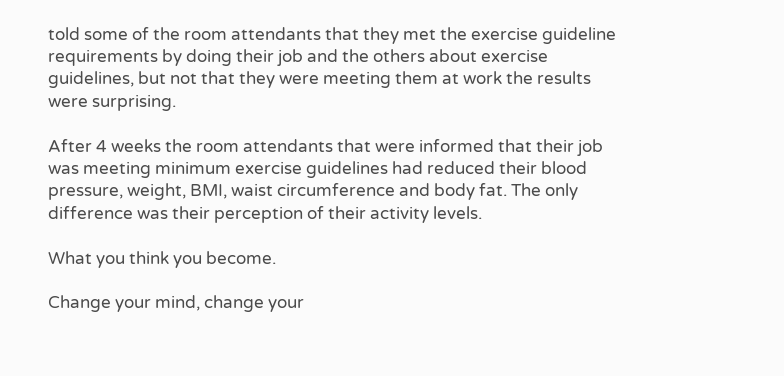told some of the room attendants that they met the exercise guideline requirements by doing their job and the others about exercise guidelines, but not that they were meeting them at work the results were surprising.

After 4 weeks the room attendants that were informed that their job was meeting minimum exercise guidelines had reduced their blood pressure, weight, BMI, waist circumference and body fat. The only difference was their perception of their activity levels.

What you think you become.

Change your mind, change your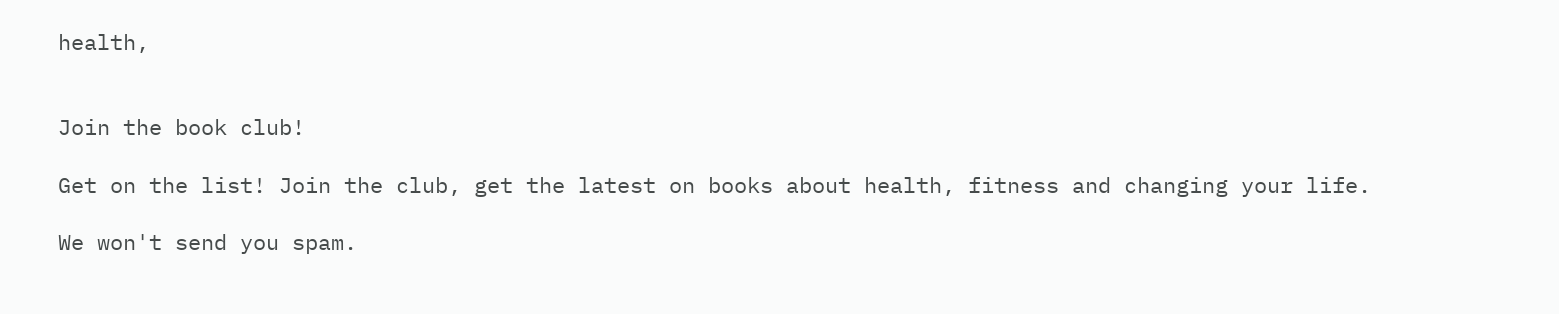health,


Join the book club!

Get on the list! Join the club, get the latest on books about health, fitness and changing your life.

We won't send you spam.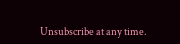Unsubscribe at any time.